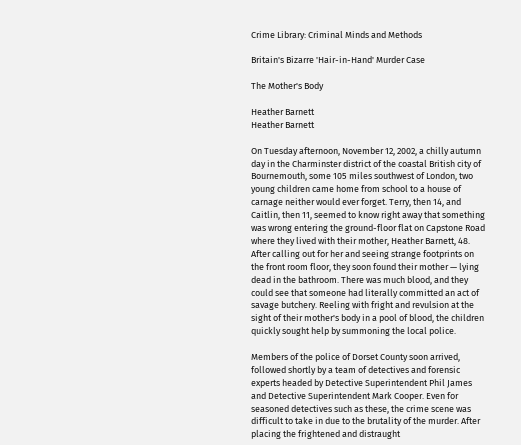Crime Library: Criminal Minds and Methods

Britain's Bizarre 'Hair-in-Hand' Murder Case

The Mother's Body

Heather Barnett
Heather Barnett

On Tuesday afternoon, November 12, 2002, a chilly autumn day in the Charminster district of the coastal British city of Bournemouth, some 105 miles southwest of London, two young children came home from school to a house of carnage neither would ever forget. Terry, then 14, and Caitlin, then 11, seemed to know right away that something was wrong entering the ground-floor flat on Capstone Road where they lived with their mother, Heather Barnett, 48. After calling out for her and seeing strange footprints on the front room floor, they soon found their mother — lying dead in the bathroom. There was much blood, and they could see that someone had literally committed an act of savage butchery. Reeling with fright and revulsion at the sight of their mother's body in a pool of blood, the children quickly sought help by summoning the local police.

Members of the police of Dorset County soon arrived, followed shortly by a team of detectives and forensic experts headed by Detective Superintendent Phil James and Detective Superintendent Mark Cooper. Even for seasoned detectives such as these, the crime scene was difficult to take in due to the brutality of the murder. After placing the frightened and distraught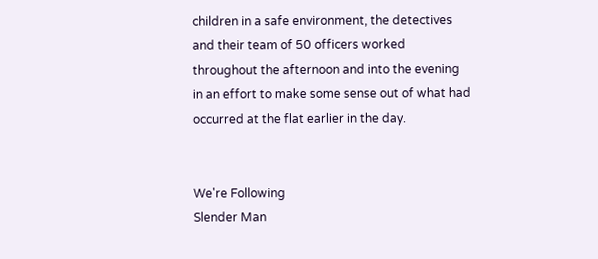children in a safe environment, the detectives and their team of 50 officers worked throughout the afternoon and into the evening in an effort to make some sense out of what had occurred at the flat earlier in the day.


We're Following
Slender Man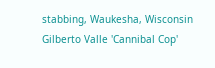stabbing, Waukesha, Wisconsin
Gilberto Valle 'Cannibal Cop'